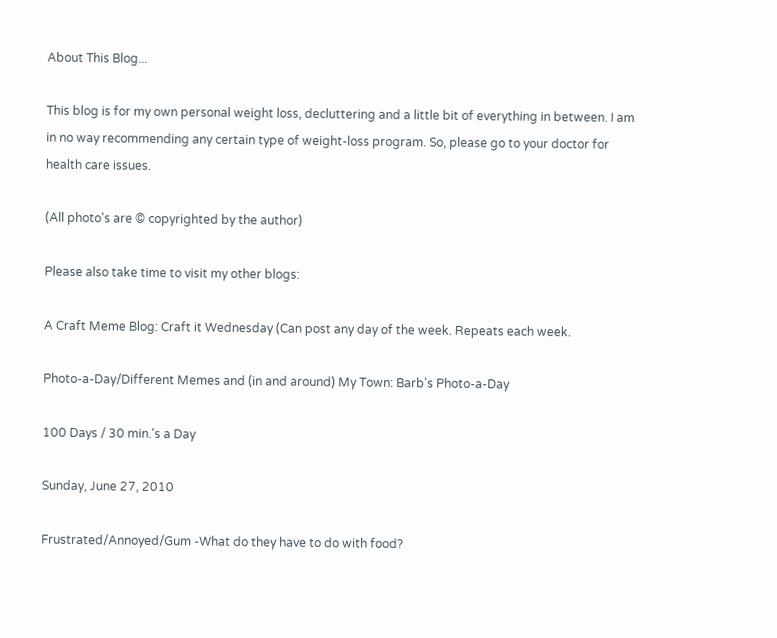About This Blog...

This blog is for my own personal weight loss, decluttering and a little bit of everything in between. I am in no way recommending any certain type of weight-loss program. So, please go to your doctor for health care issues.

(All photo's are © copyrighted by the author)

Please also take time to visit my other blogs:

A Craft Meme Blog: Craft it Wednesday (Can post any day of the week. Repeats each week.

Photo-a-Day/Different Memes and (in and around) My Town: Barb's Photo-a-Day

100 Days / 30 min.'s a Day

Sunday, June 27, 2010

Frustrated/Annoyed/Gum -What do they have to do with food?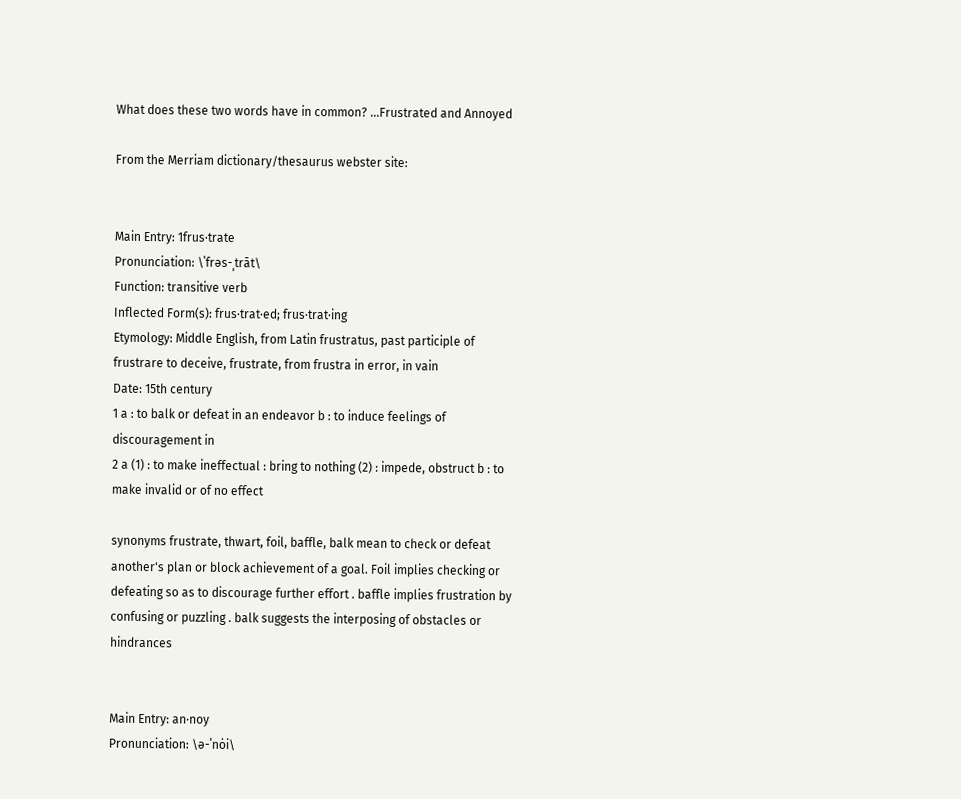What does these two words have in common? ...Frustrated and Annoyed

From the Merriam dictionary/thesaurus webster site:


Main Entry: 1frus·trate
Pronunciation: \ˈfrəs-ˌtrāt\
Function: transitive verb
Inflected Form(s): frus·trat·ed; frus·trat·ing
Etymology: Middle English, from Latin frustratus, past participle of frustrare to deceive, frustrate, from frustra in error, in vain
Date: 15th century
1 a : to balk or defeat in an endeavor b : to induce feelings of discouragement in
2 a (1) : to make ineffectual : bring to nothing (2) : impede, obstruct b : to make invalid or of no effect

synonyms frustrate, thwart, foil, baffle, balk mean to check or defeat another's plan or block achievement of a goal. Foil implies checking or defeating so as to discourage further effort . baffle implies frustration by confusing or puzzling . balk suggests the interposing of obstacles or hindrances


Main Entry: an·noy
Pronunciation: \ə-ˈnȯi\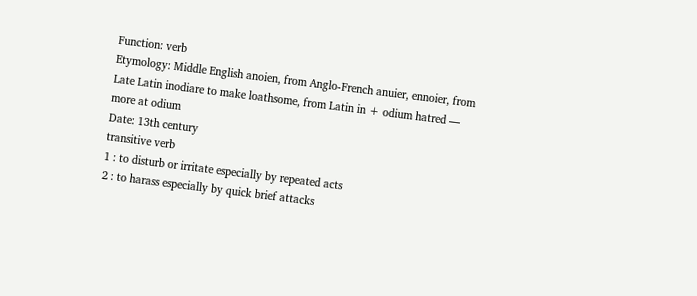Function: verb
Etymology: Middle English anoien, from Anglo-French anuier, ennoier, from Late Latin inodiare to make loathsome, from Latin in + odium hatred — more at odium
Date: 13th century
transitive verb
1 : to disturb or irritate especially by repeated acts
2 : to harass especially by quick brief attacks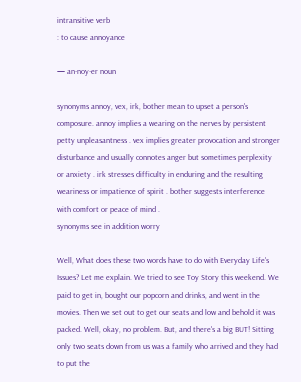intransitive verb
: to cause annoyance

— an·noy·er noun

synonyms annoy, vex, irk, bother mean to upset a person's composure. annoy implies a wearing on the nerves by persistent petty unpleasantness . vex implies greater provocation and stronger disturbance and usually connotes anger but sometimes perplexity or anxiety . irk stresses difficulty in enduring and the resulting weariness or impatience of spirit . bother suggests interference with comfort or peace of mind .
synonyms see in addition worry

Well, What does these two words have to do with Everyday Life's Issues? Let me explain. We tried to see Toy Story this weekend. We paid to get in, bought our popcorn and drinks, and went in the movies. Then we set out to get our seats and low and behold it was packed. Well, okay, no problem. But, and there's a big BUT! Sitting only two seats down from us was a family who arrived and they had to put the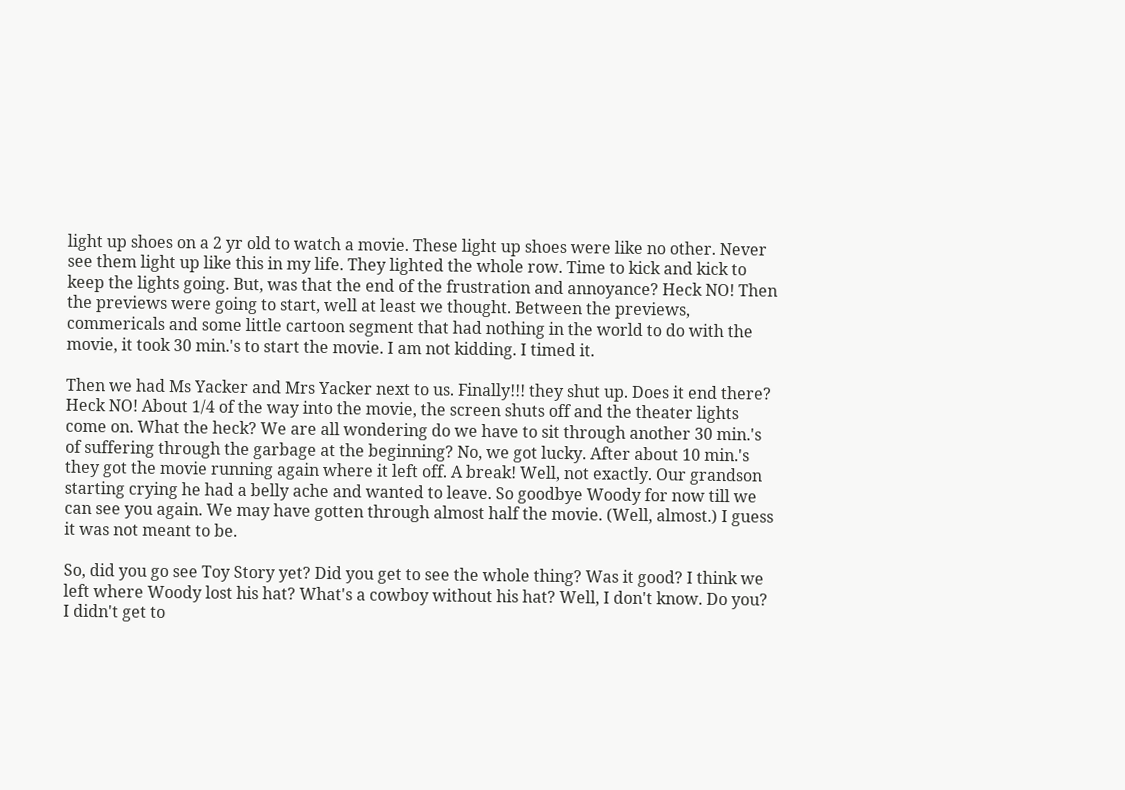light up shoes on a 2 yr old to watch a movie. These light up shoes were like no other. Never see them light up like this in my life. They lighted the whole row. Time to kick and kick to keep the lights going. But, was that the end of the frustration and annoyance? Heck NO! Then the previews were going to start, well at least we thought. Between the previews, commericals and some little cartoon segment that had nothing in the world to do with the movie, it took 30 min.'s to start the movie. I am not kidding. I timed it.

Then we had Ms Yacker and Mrs Yacker next to us. Finally!!! they shut up. Does it end there? Heck NO! About 1/4 of the way into the movie, the screen shuts off and the theater lights come on. What the heck? We are all wondering do we have to sit through another 30 min.'s of suffering through the garbage at the beginning? No, we got lucky. After about 10 min.'s they got the movie running again where it left off. A break! Well, not exactly. Our grandson starting crying he had a belly ache and wanted to leave. So goodbye Woody for now till we can see you again. We may have gotten through almost half the movie. (Well, almost.) I guess it was not meant to be.

So, did you go see Toy Story yet? Did you get to see the whole thing? Was it good? I think we left where Woody lost his hat? What's a cowboy without his hat? Well, I don't know. Do you? I didn't get to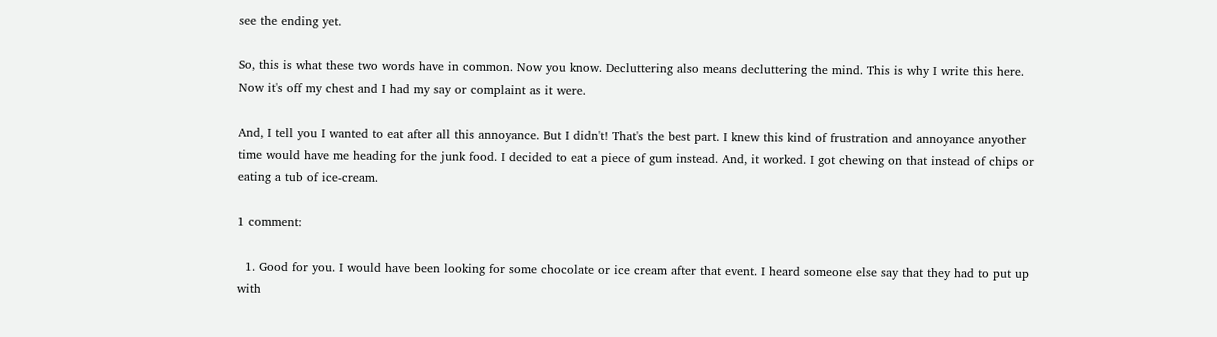see the ending yet.

So, this is what these two words have in common. Now you know. Decluttering also means decluttering the mind. This is why I write this here. Now it's off my chest and I had my say or complaint as it were.

And, I tell you I wanted to eat after all this annoyance. But I didn't! That's the best part. I knew this kind of frustration and annoyance anyother time would have me heading for the junk food. I decided to eat a piece of gum instead. And, it worked. I got chewing on that instead of chips or eating a tub of ice-cream.

1 comment:

  1. Good for you. I would have been looking for some chocolate or ice cream after that event. I heard someone else say that they had to put up with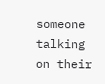someone talking on their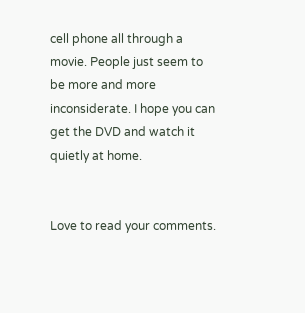cell phone all through a movie. People just seem to be more and more inconsiderate. I hope you can get the DVD and watch it quietly at home.


Love to read your comments.